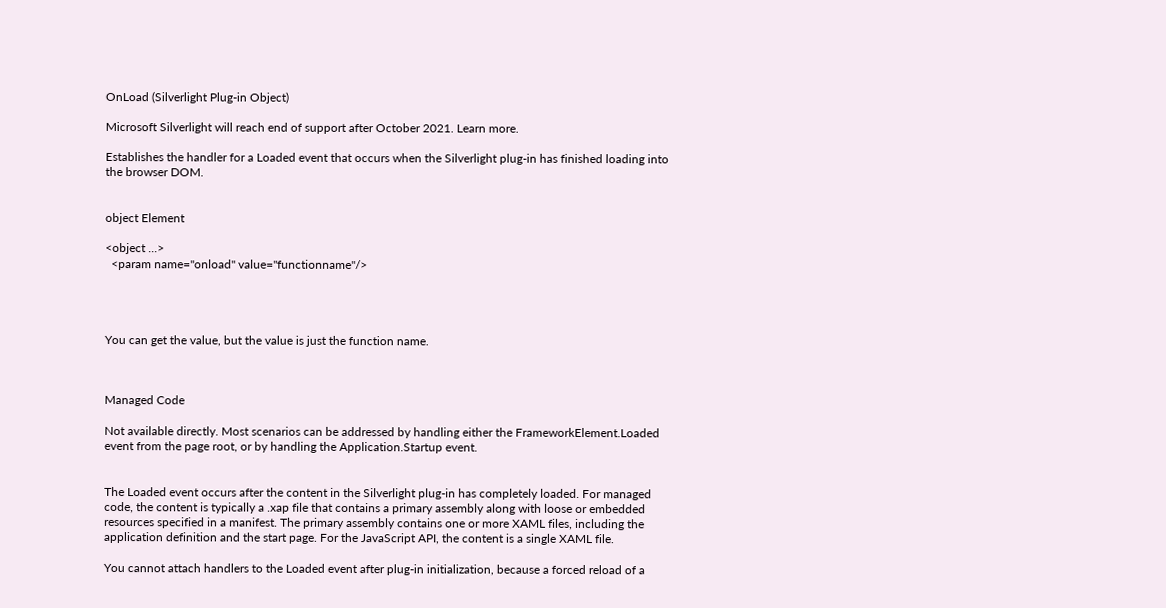OnLoad (Silverlight Plug-in Object)

Microsoft Silverlight will reach end of support after October 2021. Learn more.

Establishes the handler for a Loaded event that occurs when the Silverlight plug-in has finished loading into the browser DOM.


object Element

<object ...>
  <param name="onload" value="functionname"/>




You can get the value, but the value is just the function name.



Managed Code

Not available directly. Most scenarios can be addressed by handling either the FrameworkElement.Loaded event from the page root, or by handling the Application.Startup event.


The Loaded event occurs after the content in the Silverlight plug-in has completely loaded. For managed code, the content is typically a .xap file that contains a primary assembly along with loose or embedded resources specified in a manifest. The primary assembly contains one or more XAML files, including the application definition and the start page. For the JavaScript API, the content is a single XAML file.

You cannot attach handlers to the Loaded event after plug-in initialization, because a forced reload of a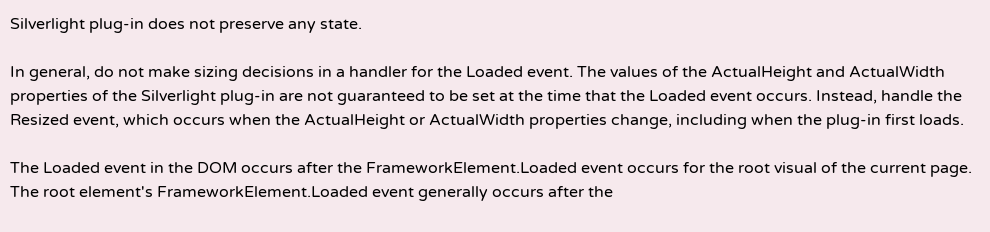Silverlight plug-in does not preserve any state.

In general, do not make sizing decisions in a handler for the Loaded event. The values of the ActualHeight and ActualWidth properties of the Silverlight plug-in are not guaranteed to be set at the time that the Loaded event occurs. Instead, handle the Resized event, which occurs when the ActualHeight or ActualWidth properties change, including when the plug-in first loads.

The Loaded event in the DOM occurs after the FrameworkElement.Loaded event occurs for the root visual of the current page. The root element's FrameworkElement.Loaded event generally occurs after the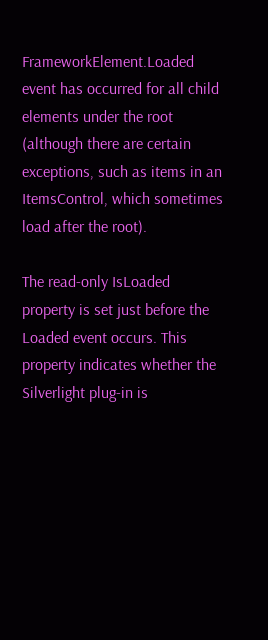FrameworkElement.Loaded event has occurred for all child elements under the root (although there are certain exceptions, such as items in an ItemsControl, which sometimes load after the root).

The read-only IsLoaded property is set just before the Loaded event occurs. This property indicates whether the Silverlight plug-in is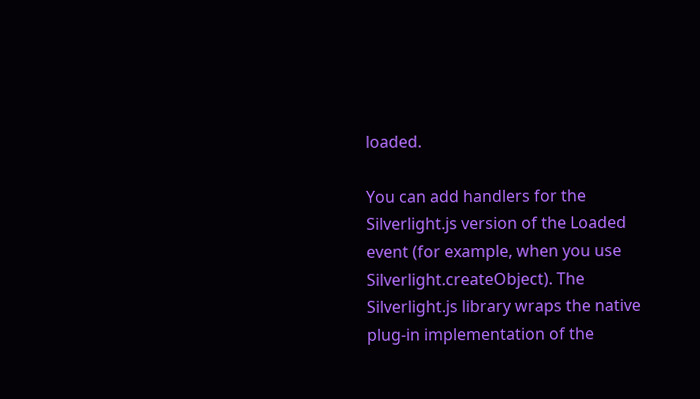loaded.

You can add handlers for the Silverlight.js version of the Loaded event (for example, when you use Silverlight.createObject). The Silverlight.js library wraps the native plug-in implementation of the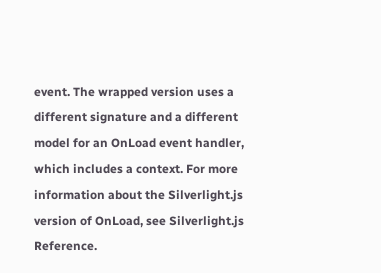event. The wrapped version uses a different signature and a different model for an OnLoad event handler, which includes a context. For more information about the Silverlight.js version of OnLoad, see Silverlight.js Reference.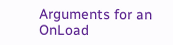Arguments for an OnLoad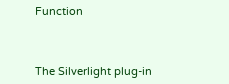Function



The Silverlight plug-in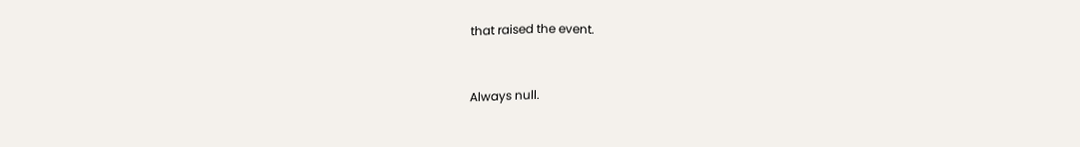that raised the event.


Always null.